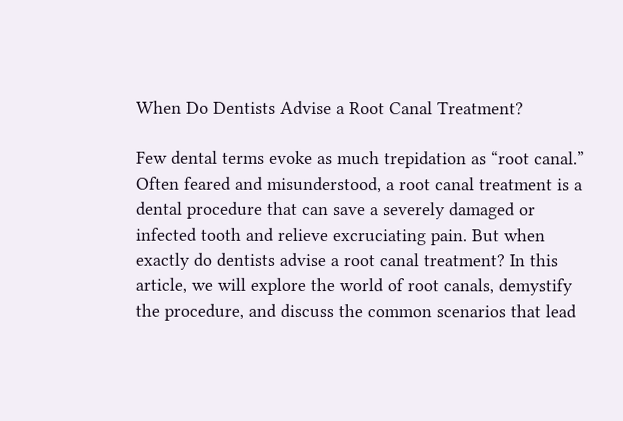When Do Dentists Advise a Root Canal Treatment?

Few dental terms evoke as much trepidation as “root canal.” Often feared and misunderstood, a root canal treatment is a dental procedure that can save a severely damaged or infected tooth and relieve excruciating pain. But when exactly do dentists advise a root canal treatment? In this article, we will explore the world of root canals, demystify the procedure, and discuss the common scenarios that lead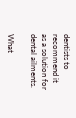dentists to recommend it as a solution for dental ailments.

What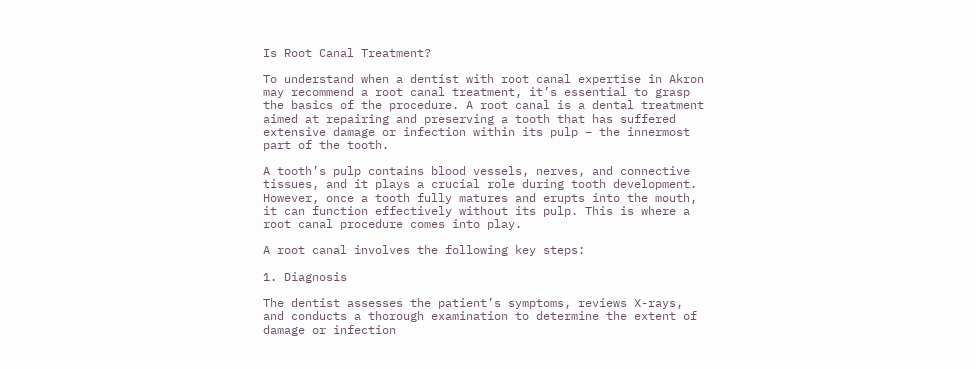Is Root Canal Treatment?

To understand when a dentist with root canal expertise in Akron may recommend a root canal treatment, it’s essential to grasp the basics of the procedure. A root canal is a dental treatment aimed at repairing and preserving a tooth that has suffered extensive damage or infection within its pulp – the innermost part of the tooth.

A tooth’s pulp contains blood vessels, nerves, and connective tissues, and it plays a crucial role during tooth development. However, once a tooth fully matures and erupts into the mouth, it can function effectively without its pulp. This is where a root canal procedure comes into play.

A root canal involves the following key steps:

1. Diagnosis

The dentist assesses the patient’s symptoms, reviews X-rays, and conducts a thorough examination to determine the extent of damage or infection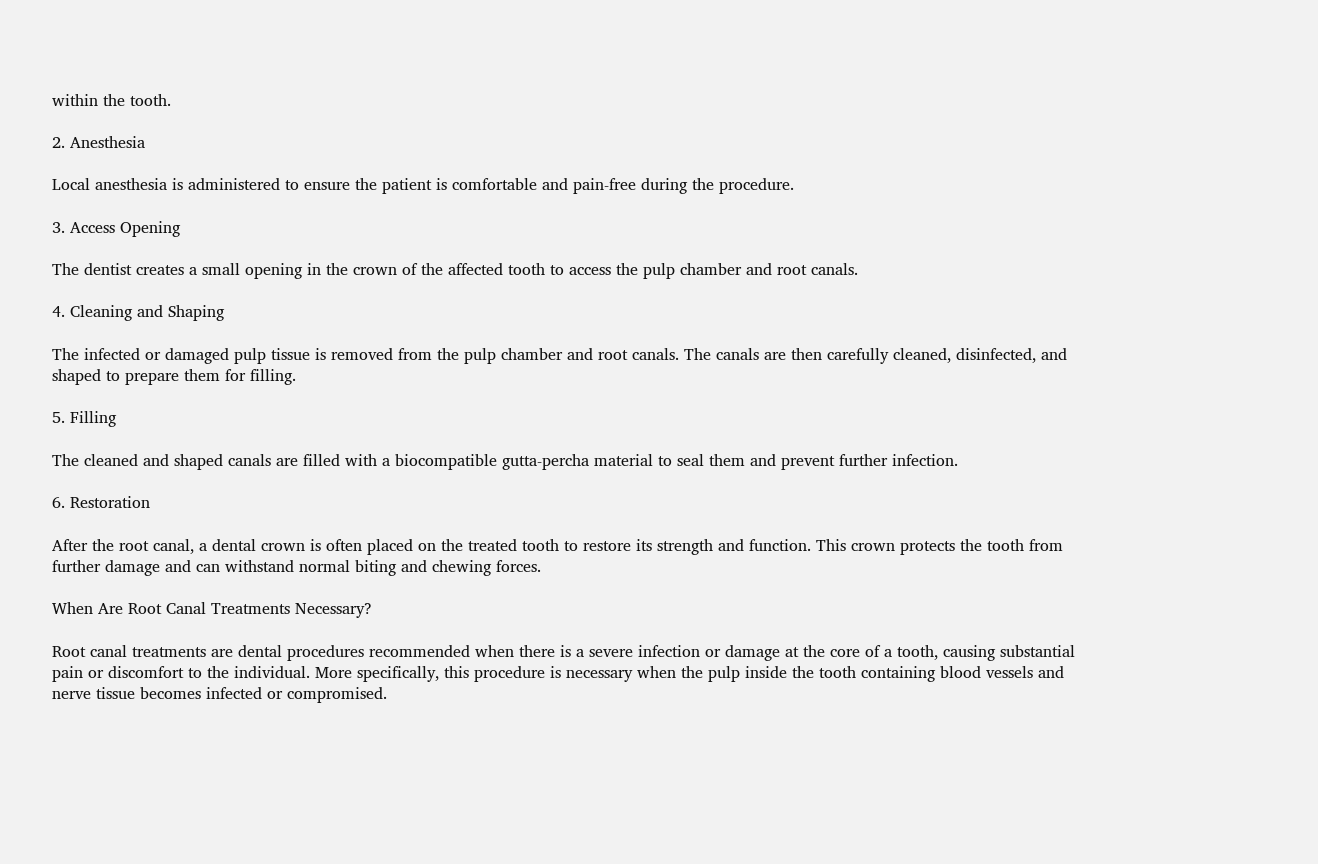within the tooth.

2. Anesthesia

Local anesthesia is administered to ensure the patient is comfortable and pain-free during the procedure.

3. Access Opening

The dentist creates a small opening in the crown of the affected tooth to access the pulp chamber and root canals.

4. Cleaning and Shaping

The infected or damaged pulp tissue is removed from the pulp chamber and root canals. The canals are then carefully cleaned, disinfected, and shaped to prepare them for filling.

5. Filling

The cleaned and shaped canals are filled with a biocompatible gutta-percha material to seal them and prevent further infection.

6. Restoration

After the root canal, a dental crown is often placed on the treated tooth to restore its strength and function. This crown protects the tooth from further damage and can withstand normal biting and chewing forces.

When Are Root Canal Treatments Necessary?

Root canal treatments are dental procedures recommended when there is a severe infection or damage at the core of a tooth, causing substantial pain or discomfort to the individual. More specifically, this procedure is necessary when the pulp inside the tooth containing blood vessels and nerve tissue becomes infected or compromised.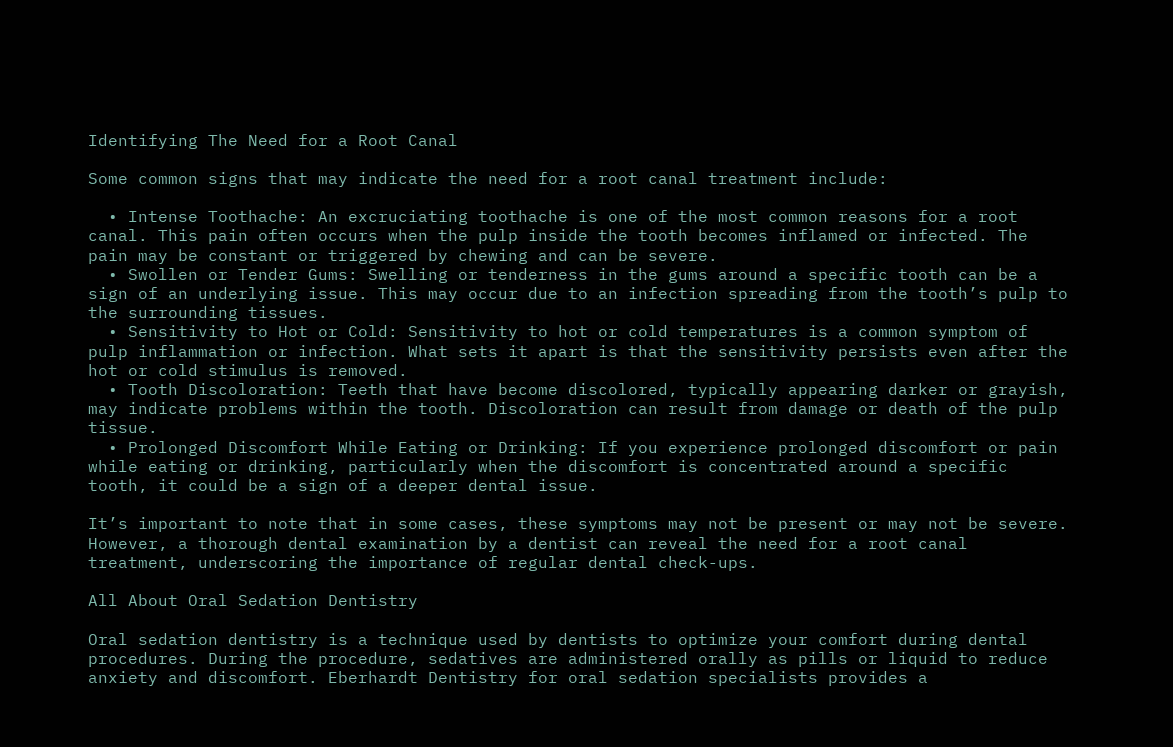Identifying The Need for a Root Canal

Some common signs that may indicate the need for a root canal treatment include:

  • Intense Toothache: An excruciating toothache is one of the most common reasons for a root canal. This pain often occurs when the pulp inside the tooth becomes inflamed or infected. The pain may be constant or triggered by chewing and can be severe.
  • Swollen or Tender Gums: Swelling or tenderness in the gums around a specific tooth can be a sign of an underlying issue. This may occur due to an infection spreading from the tooth’s pulp to the surrounding tissues.
  • Sensitivity to Hot or Cold: Sensitivity to hot or cold temperatures is a common symptom of pulp inflammation or infection. What sets it apart is that the sensitivity persists even after the hot or cold stimulus is removed.
  • Tooth Discoloration: Teeth that have become discolored, typically appearing darker or grayish, may indicate problems within the tooth. Discoloration can result from damage or death of the pulp tissue.
  • Prolonged Discomfort While Eating or Drinking: If you experience prolonged discomfort or pain while eating or drinking, particularly when the discomfort is concentrated around a specific tooth, it could be a sign of a deeper dental issue.

It’s important to note that in some cases, these symptoms may not be present or may not be severe. However, a thorough dental examination by a dentist can reveal the need for a root canal treatment, underscoring the importance of regular dental check-ups.

All About Oral Sedation Dentistry

Oral sedation dentistry is a technique used by dentists to optimize your comfort during dental procedures. During the procedure, sedatives are administered orally as pills or liquid to reduce anxiety and discomfort. Eberhardt Dentistry for oral sedation specialists provides a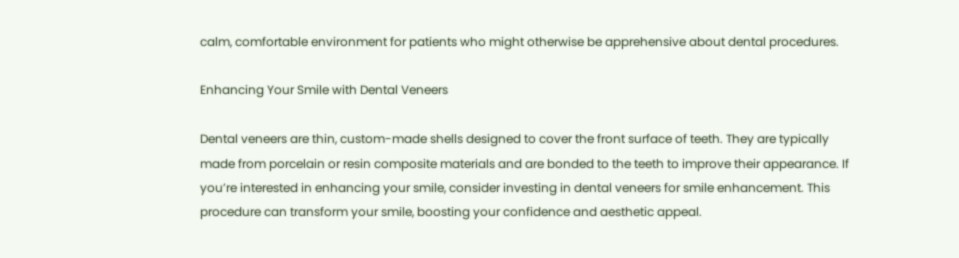calm, comfortable environment for patients who might otherwise be apprehensive about dental procedures.

Enhancing Your Smile with Dental Veneers

Dental veneers are thin, custom-made shells designed to cover the front surface of teeth. They are typically made from porcelain or resin composite materials and are bonded to the teeth to improve their appearance. If you’re interested in enhancing your smile, consider investing in dental veneers for smile enhancement. This procedure can transform your smile, boosting your confidence and aesthetic appeal.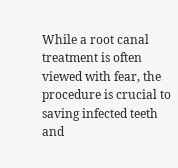While a root canal treatment is often viewed with fear, the procedure is crucial to saving infected teeth and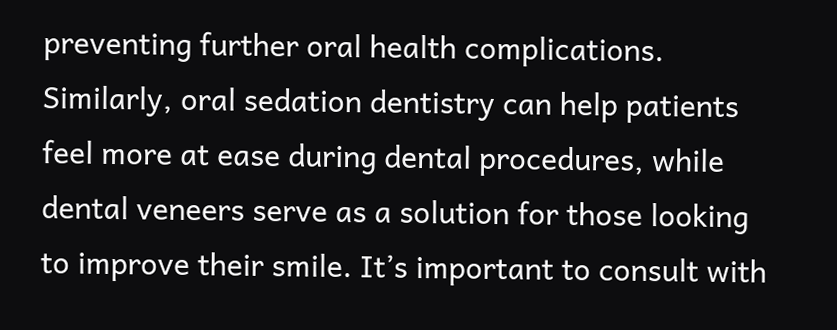preventing further oral health complications. Similarly, oral sedation dentistry can help patients feel more at ease during dental procedures, while dental veneers serve as a solution for those looking to improve their smile. It’s important to consult with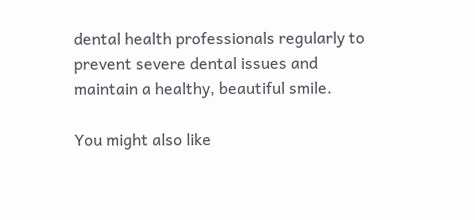dental health professionals regularly to prevent severe dental issues and maintain a healthy, beautiful smile.

You might also like